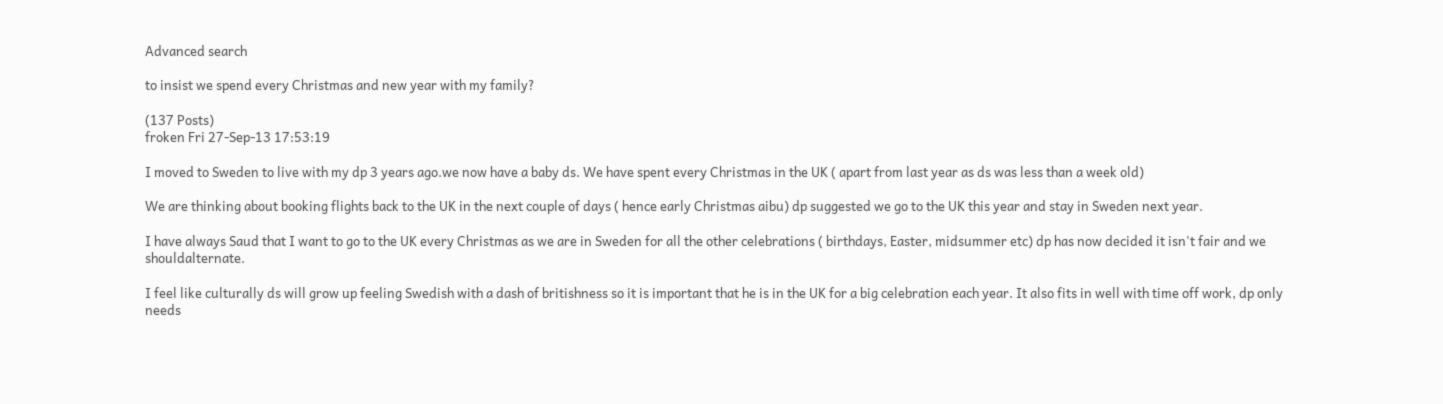Advanced search

to insist we spend every Christmas and new year with my family?

(137 Posts)
froken Fri 27-Sep-13 17:53:19

I moved to Sweden to live with my dp 3 years ago.we now have a baby ds. We have spent every Christmas in the UK ( apart from last year as ds was less than a week old)

We are thinking about booking flights back to the UK in the next couple of days ( hence early Christmas aibu) dp suggested we go to the UK this year and stay in Sweden next year.

I have always Saud that I want to go to the UK every Christmas as we are in Sweden for all the other celebrations ( birthdays, Easter, midsummer etc) dp has now decided it isn't fair and we shouldalternate.

I feel like culturally ds will grow up feeling Swedish with a dash of britishness so it is important that he is in the UK for a big celebration each year. It also fits in well with time off work, dp only needs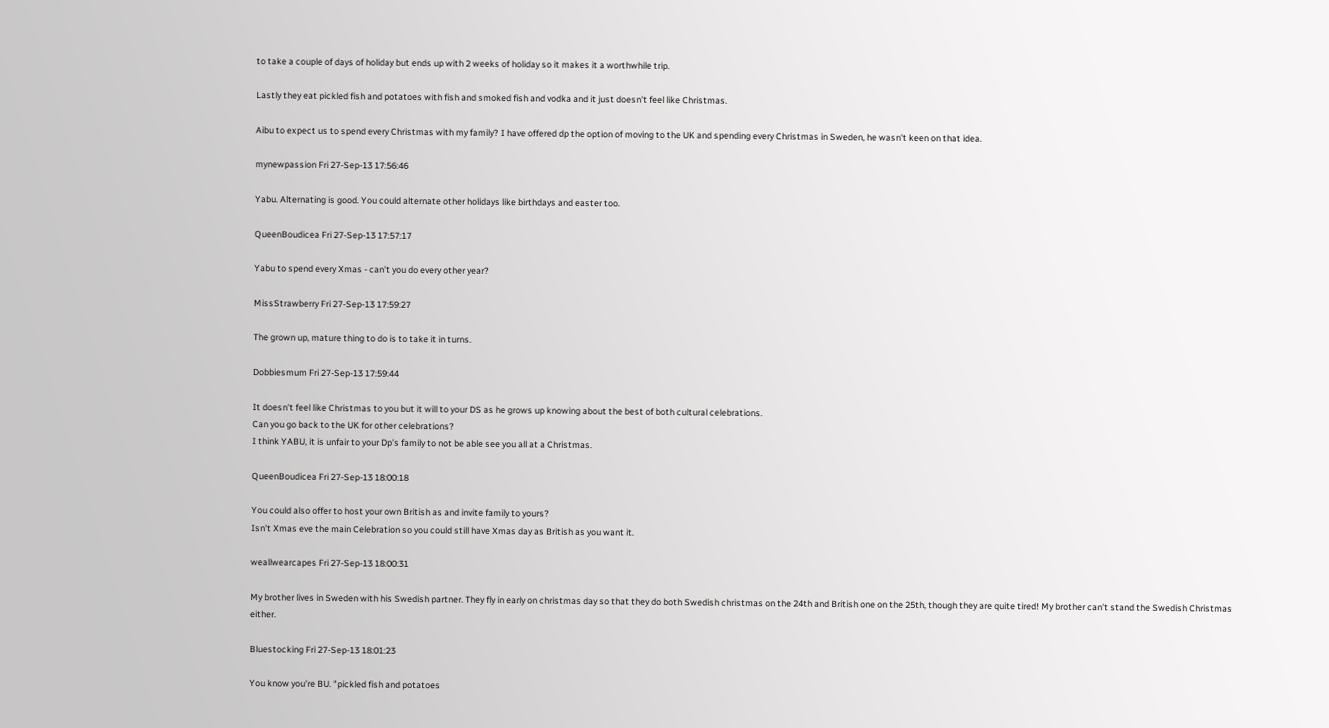to take a couple of days of holiday but ends up with 2 weeks of holiday so it makes it a worthwhile trip.

Lastly they eat pickled fish and potatoes with fish and smoked fish and vodka and it just doesn't feel like Christmas.

Aibu to expect us to spend every Christmas with my family? I have offered dp the option of moving to the UK and spending every Christmas in Sweden, he wasn't keen on that idea.

mynewpassion Fri 27-Sep-13 17:56:46

Yabu. Alternating is good. You could alternate other holidays like birthdays and easter too.

QueenBoudicea Fri 27-Sep-13 17:57:17

Yabu to spend every Xmas - can't you do every other year?

MissStrawberry Fri 27-Sep-13 17:59:27

The grown up, mature thing to do is to take it in turns.

Dobbiesmum Fri 27-Sep-13 17:59:44

It doesn't feel like Christmas to you but it will to your DS as he grows up knowing about the best of both cultural celebrations.
Can you go back to the UK for other celebrations?
I think YABU, it is unfair to your Dp's family to not be able see you all at a Christmas.

QueenBoudicea Fri 27-Sep-13 18:00:18

You could also offer to host your own British as and invite family to yours?
Isn't Xmas eve the main Celebration so you could still have Xmas day as British as you want it.

weallwearcapes Fri 27-Sep-13 18:00:31

My brother lives in Sweden with his Swedish partner. They fly in early on christmas day so that they do both Swedish christmas on the 24th and British one on the 25th, though they are quite tired! My brother can't stand the Swedish Christmas either.

Bluestocking Fri 27-Sep-13 18:01:23

You know you're BU. "pickled fish and potatoes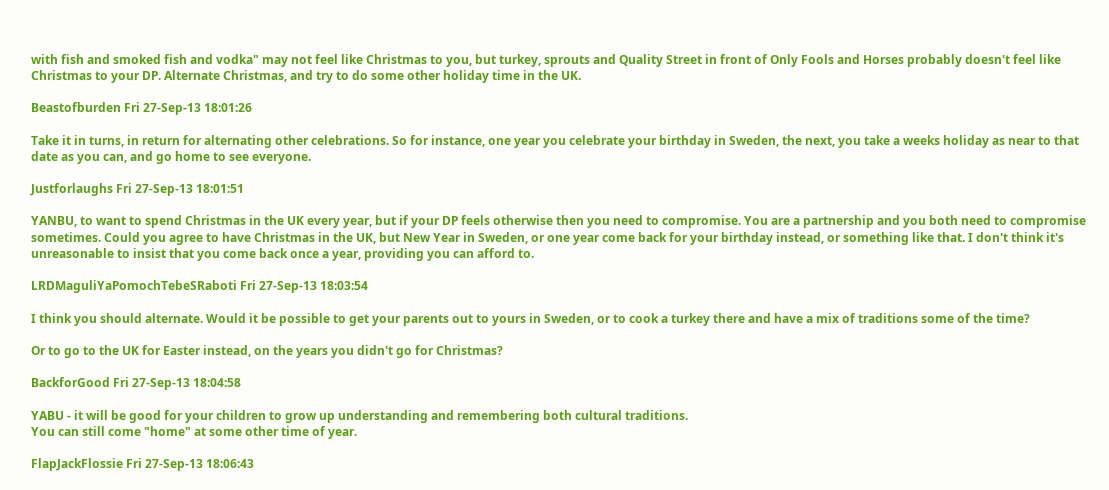with fish and smoked fish and vodka" may not feel like Christmas to you, but turkey, sprouts and Quality Street in front of Only Fools and Horses probably doesn't feel like Christmas to your DP. Alternate Christmas, and try to do some other holiday time in the UK.

Beastofburden Fri 27-Sep-13 18:01:26

Take it in turns, in return for alternating other celebrations. So for instance, one year you celebrate your birthday in Sweden, the next, you take a weeks holiday as near to that date as you can, and go home to see everyone.

Justforlaughs Fri 27-Sep-13 18:01:51

YANBU, to want to spend Christmas in the UK every year, but if your DP feels otherwise then you need to compromise. You are a partnership and you both need to compromise sometimes. Could you agree to have Christmas in the UK, but New Year in Sweden, or one year come back for your birthday instead, or something like that. I don't think it's unreasonable to insist that you come back once a year, providing you can afford to.

LRDMaguliYaPomochTebeSRaboti Fri 27-Sep-13 18:03:54

I think you should alternate. Would it be possible to get your parents out to yours in Sweden, or to cook a turkey there and have a mix of traditions some of the time?

Or to go to the UK for Easter instead, on the years you didn't go for Christmas?

BackforGood Fri 27-Sep-13 18:04:58

YABU - it will be good for your children to grow up understanding and remembering both cultural traditions.
You can still come "home" at some other time of year.

FlapJackFlossie Fri 27-Sep-13 18:06:43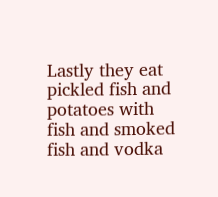Lastly they eat pickled fish and potatoes with fish and smoked fish and vodka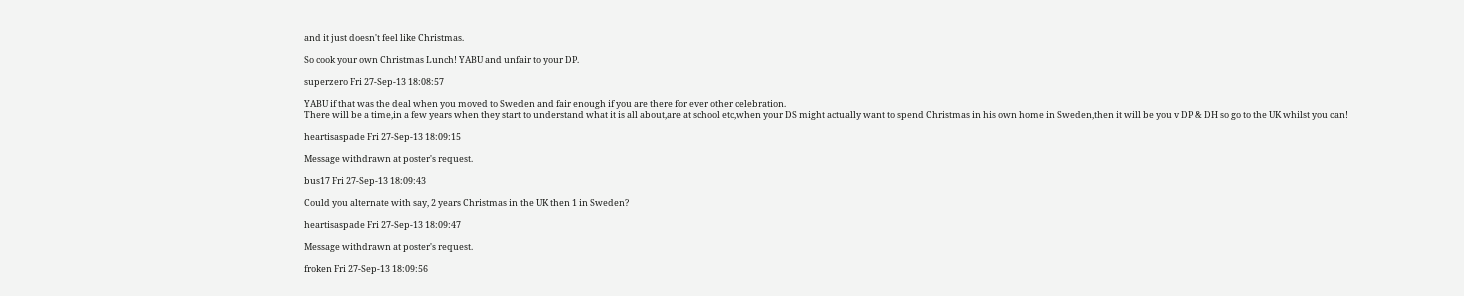and it just doesn't feel like Christmas.

So cook your own Christmas Lunch! YABU and unfair to your DP.

superzero Fri 27-Sep-13 18:08:57

YABU if that was the deal when you moved to Sweden and fair enough if you are there for ever other celebration.
There will be a time,in a few years when they start to understand what it is all about,are at school etc,when your DS might actually want to spend Christmas in his own home in Sweden,then it will be you v DP & DH so go to the UK whilst you can!

heartisaspade Fri 27-Sep-13 18:09:15

Message withdrawn at poster's request.

bus17 Fri 27-Sep-13 18:09:43

Could you alternate with say, 2 years Christmas in the UK then 1 in Sweden?

heartisaspade Fri 27-Sep-13 18:09:47

Message withdrawn at poster's request.

froken Fri 27-Sep-13 18:09:56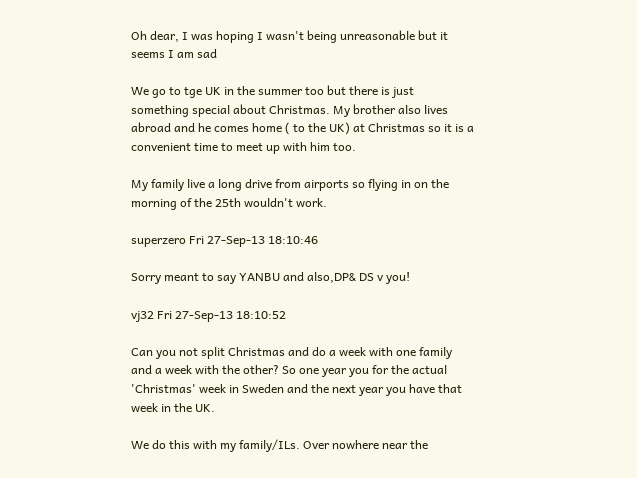Oh dear, I was hoping I wasn't being unreasonable but it seems I am sad

We go to tge UK in the summer too but there is just something special about Christmas. My brother also lives abroad and he comes home ( to the UK) at Christmas so it is a convenient time to meet up with him too.

My family live a long drive from airports so flying in on the morning of the 25th wouldn't work.

superzero Fri 27-Sep-13 18:10:46

Sorry meant to say YANBU and also,DP& DS v you!

vj32 Fri 27-Sep-13 18:10:52

Can you not split Christmas and do a week with one family and a week with the other? So one year you for the actual 'Christmas' week in Sweden and the next year you have that week in the UK.

We do this with my family/ILs. Over nowhere near the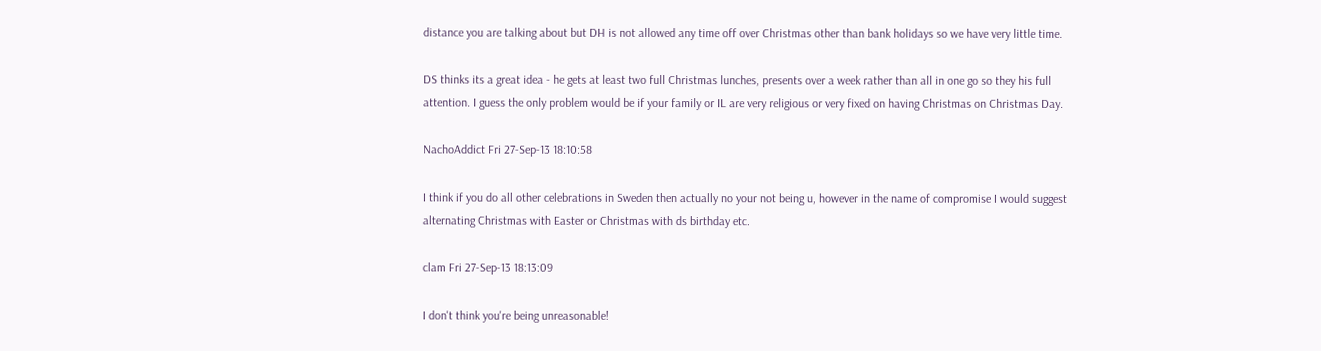distance you are talking about but DH is not allowed any time off over Christmas other than bank holidays so we have very little time.

DS thinks its a great idea - he gets at least two full Christmas lunches, presents over a week rather than all in one go so they his full attention. I guess the only problem would be if your family or IL are very religious or very fixed on having Christmas on Christmas Day.

NachoAddict Fri 27-Sep-13 18:10:58

I think if you do all other celebrations in Sweden then actually no your not being u, however in the name of compromise I would suggest alternating Christmas with Easter or Christmas with ds birthday etc.

clam Fri 27-Sep-13 18:13:09

I don't think you're being unreasonable!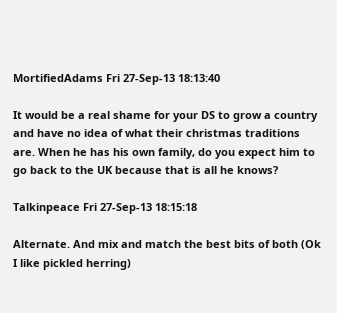MortifiedAdams Fri 27-Sep-13 18:13:40

It would be a real shame for your DS to grow a country and have no idea of what their christmas traditions are. When he has his own family, do you expect him to go back to the UK because that is all he knows?

Talkinpeace Fri 27-Sep-13 18:15:18

Alternate. And mix and match the best bits of both (Ok I like pickled herring)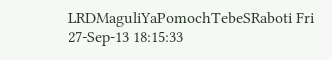LRDMaguliYaPomochTebeSRaboti Fri 27-Sep-13 18:15:33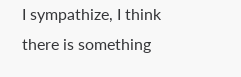I sympathize, I think there is something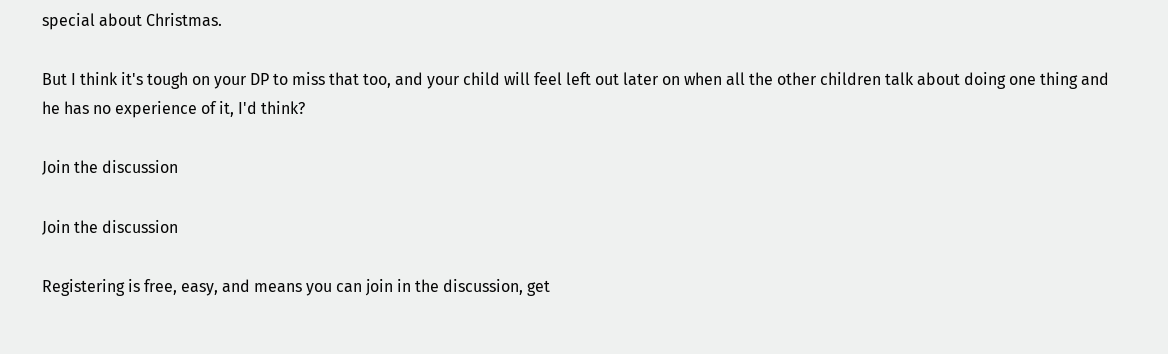special about Christmas.

But I think it's tough on your DP to miss that too, and your child will feel left out later on when all the other children talk about doing one thing and he has no experience of it, I'd think?

Join the discussion

Join the discussion

Registering is free, easy, and means you can join in the discussion, get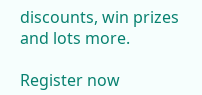discounts, win prizes and lots more.

Register now